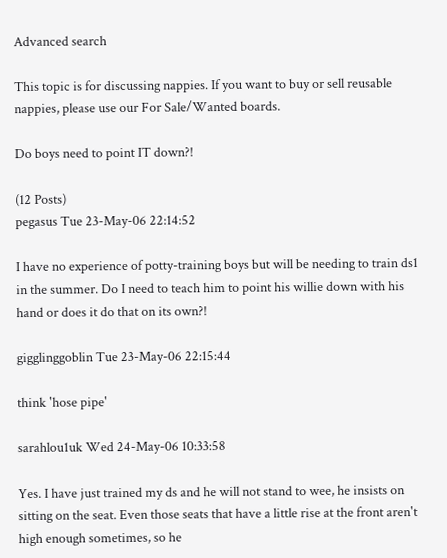Advanced search

This topic is for discussing nappies. If you want to buy or sell reusable nappies, please use our For Sale/Wanted boards.

Do boys need to point IT down?!

(12 Posts)
pegasus Tue 23-May-06 22:14:52

I have no experience of potty-training boys but will be needing to train ds1 in the summer. Do I need to teach him to point his willie down with his hand or does it do that on its own?!

gigglinggoblin Tue 23-May-06 22:15:44

think 'hose pipe'

sarahlou1uk Wed 24-May-06 10:33:58

Yes. I have just trained my ds and he will not stand to wee, he insists on sitting on the seat. Even those seats that have a little rise at the front aren't high enough sometimes, so he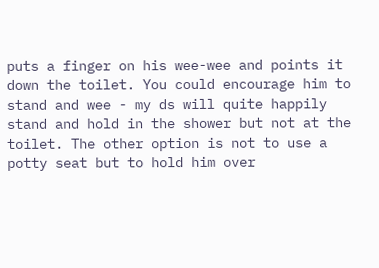puts a finger on his wee-wee and points it down the toilet. You could encourage him to stand and wee - my ds will quite happily stand and hold in the shower but not at the toilet. The other option is not to use a potty seat but to hold him over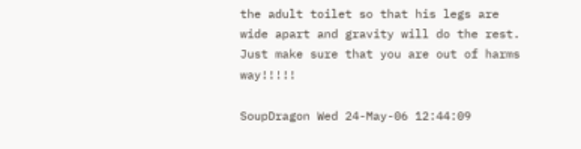the adult toilet so that his legs are wide apart and gravity will do the rest. Just make sure that you are out of harms way!!!!!

SoupDragon Wed 24-May-06 12:44:09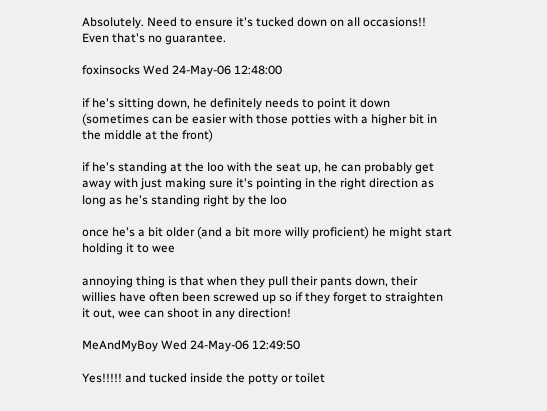Absolutely. Need to ensure it's tucked down on all occasions!! Even that's no guarantee.

foxinsocks Wed 24-May-06 12:48:00

if he's sitting down, he definitely needs to point it down (sometimes can be easier with those potties with a higher bit in the middle at the front)

if he's standing at the loo with the seat up, he can probably get away with just making sure it's pointing in the right direction as long as he's standing right by the loo

once he's a bit older (and a bit more willy proficient) he might start holding it to wee

annoying thing is that when they pull their pants down, their willies have often been screwed up so if they forget to straighten it out, wee can shoot in any direction!

MeAndMyBoy Wed 24-May-06 12:49:50

Yes!!!!! and tucked inside the potty or toilet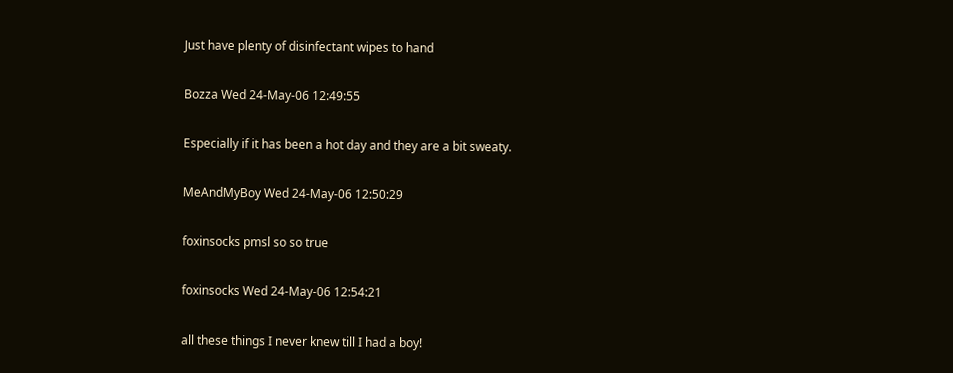Just have plenty of disinfectant wipes to hand

Bozza Wed 24-May-06 12:49:55

Especially if it has been a hot day and they are a bit sweaty.

MeAndMyBoy Wed 24-May-06 12:50:29

foxinsocks pmsl so so true

foxinsocks Wed 24-May-06 12:54:21

all these things I never knew till I had a boy!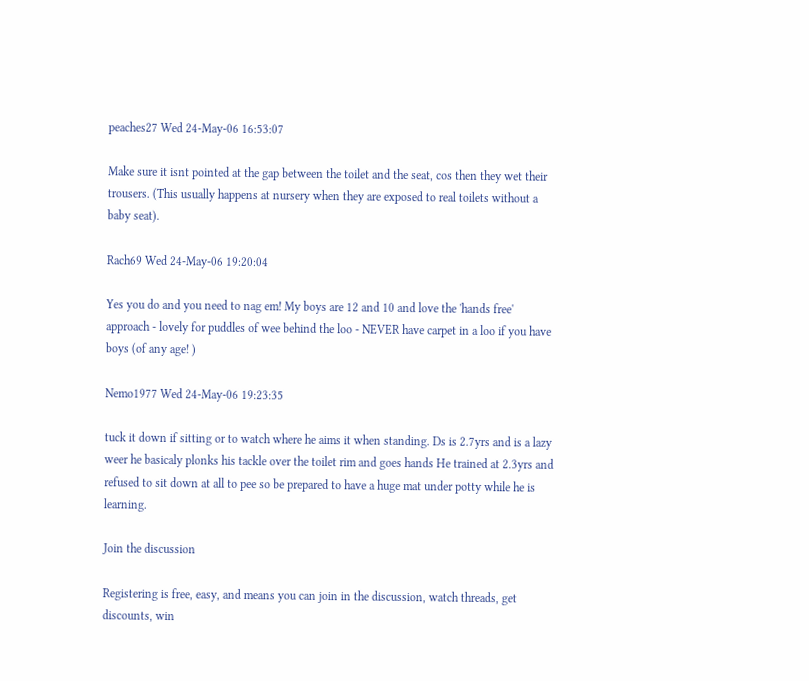peaches27 Wed 24-May-06 16:53:07

Make sure it isnt pointed at the gap between the toilet and the seat, cos then they wet their trousers. (This usually happens at nursery when they are exposed to real toilets without a baby seat).

Rach69 Wed 24-May-06 19:20:04

Yes you do and you need to nag em! My boys are 12 and 10 and love the 'hands free' approach - lovely for puddles of wee behind the loo - NEVER have carpet in a loo if you have boys (of any age! )

Nemo1977 Wed 24-May-06 19:23:35

tuck it down if sitting or to watch where he aims it when standing. Ds is 2.7yrs and is a lazy weer he basicaly plonks his tackle over the toilet rim and goes hands He trained at 2.3yrs and refused to sit down at all to pee so be prepared to have a huge mat under potty while he is learning.

Join the discussion

Registering is free, easy, and means you can join in the discussion, watch threads, get discounts, win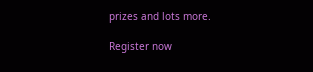prizes and lots more.

Register now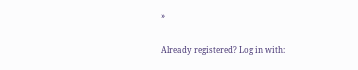»

Already registered? Log in with: